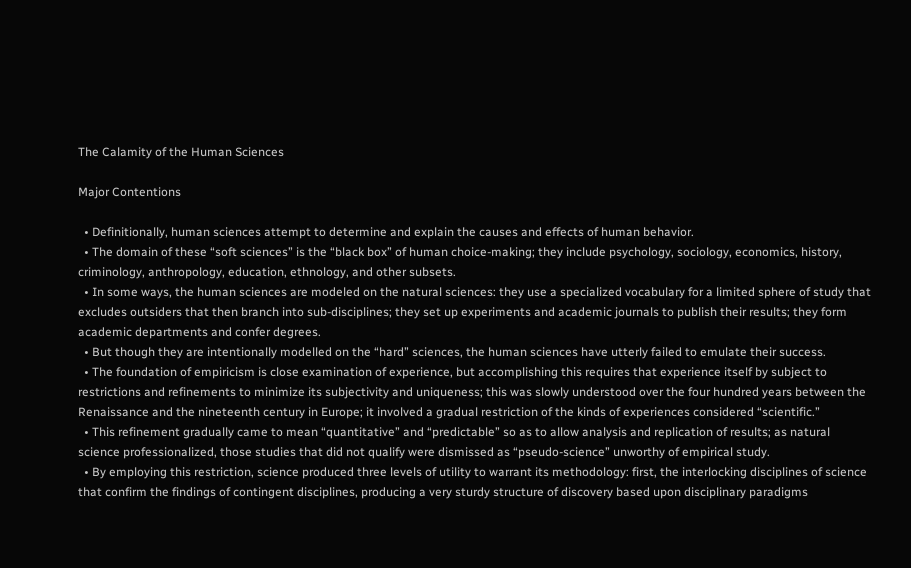The Calamity of the Human Sciences

Major Contentions

  • Definitionally, human sciences attempt to determine and explain the causes and effects of human behavior.
  • The domain of these “soft sciences” is the “black box” of human choice-making; they include psychology, sociology, economics, history, criminology, anthropology, education, ethnology, and other subsets.
  • In some ways, the human sciences are modeled on the natural sciences: they use a specialized vocabulary for a limited sphere of study that excludes outsiders that then branch into sub-disciplines; they set up experiments and academic journals to publish their results; they form academic departments and confer degrees.
  • But though they are intentionally modelled on the “hard” sciences, the human sciences have utterly failed to emulate their success.
  • The foundation of empiricism is close examination of experience, but accomplishing this requires that experience itself by subject to restrictions and refinements to minimize its subjectivity and uniqueness; this was slowly understood over the four hundred years between the Renaissance and the nineteenth century in Europe; it involved a gradual restriction of the kinds of experiences considered “scientific.”
  • This refinement gradually came to mean “quantitative” and “predictable” so as to allow analysis and replication of results; as natural science professionalized, those studies that did not qualify were dismissed as “pseudo-science” unworthy of empirical study.
  • By employing this restriction, science produced three levels of utility to warrant its methodology: first, the interlocking disciplines of science that confirm the findings of contingent disciplines, producing a very sturdy structure of discovery based upon disciplinary paradigms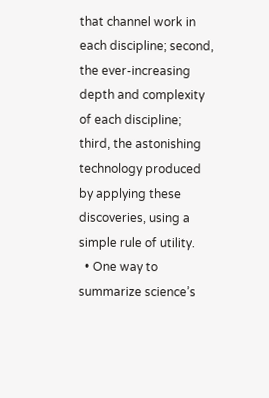that channel work in each discipline; second, the ever-increasing depth and complexity of each discipline; third, the astonishing technology produced by applying these discoveries, using a simple rule of utility.
  • One way to summarize science’s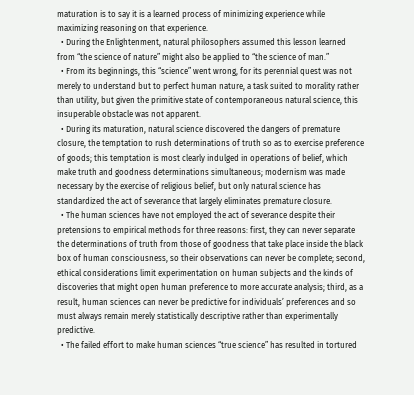maturation is to say it is a learned process of minimizing experience while maximizing reasoning on that experience.
  • During the Enlightenment, natural philosophers assumed this lesson learned from “the science of nature” might also be applied to “the science of man.”
  • From its beginnings, this “science” went wrong, for its perennial quest was not merely to understand but to perfect human nature, a task suited to morality rather than utility, but given the primitive state of contemporaneous natural science, this insuperable obstacle was not apparent.
  • During its maturation, natural science discovered the dangers of premature closure, the temptation to rush determinations of truth so as to exercise preference of goods; this temptation is most clearly indulged in operations of belief, which make truth and goodness determinations simultaneous; modernism was made necessary by the exercise of religious belief, but only natural science has standardized the act of severance that largely eliminates premature closure.
  • The human sciences have not employed the act of severance despite their pretensions to empirical methods for three reasons: first, they can never separate the determinations of truth from those of goodness that take place inside the black box of human consciousness, so their observations can never be complete; second, ethical considerations limit experimentation on human subjects and the kinds of discoveries that might open human preference to more accurate analysis; third, as a result, human sciences can never be predictive for individuals’ preferences and so must always remain merely statistically descriptive rather than experimentally predictive.
  • The failed effort to make human sciences “true science” has resulted in tortured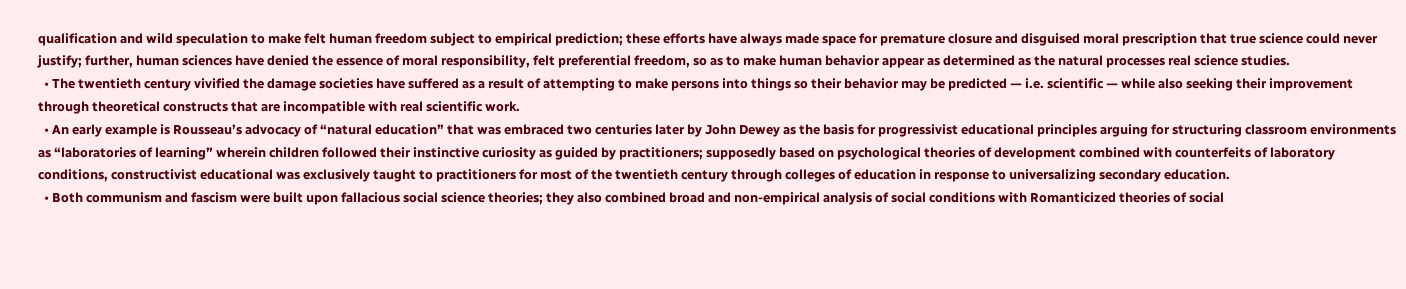qualification and wild speculation to make felt human freedom subject to empirical prediction; these efforts have always made space for premature closure and disguised moral prescription that true science could never justify; further, human sciences have denied the essence of moral responsibility, felt preferential freedom, so as to make human behavior appear as determined as the natural processes real science studies.
  • The twentieth century vivified the damage societies have suffered as a result of attempting to make persons into things so their behavior may be predicted — i.e. scientific — while also seeking their improvement through theoretical constructs that are incompatible with real scientific work.
  • An early example is Rousseau’s advocacy of “natural education” that was embraced two centuries later by John Dewey as the basis for progressivist educational principles arguing for structuring classroom environments as “laboratories of learning” wherein children followed their instinctive curiosity as guided by practitioners; supposedly based on psychological theories of development combined with counterfeits of laboratory conditions, constructivist educational was exclusively taught to practitioners for most of the twentieth century through colleges of education in response to universalizing secondary education.
  • Both communism and fascism were built upon fallacious social science theories; they also combined broad and non-empirical analysis of social conditions with Romanticized theories of social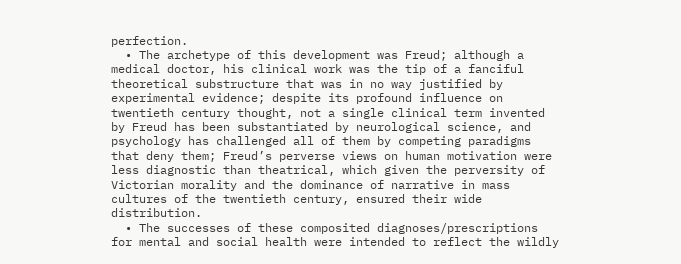perfection.
  • The archetype of this development was Freud; although a medical doctor, his clinical work was the tip of a fanciful theoretical substructure that was in no way justified by experimental evidence; despite its profound influence on twentieth century thought, not a single clinical term invented by Freud has been substantiated by neurological science, and psychology has challenged all of them by competing paradigms that deny them; Freud’s perverse views on human motivation were less diagnostic than theatrical, which given the perversity of Victorian morality and the dominance of narrative in mass cultures of the twentieth century, ensured their wide distribution.
  • The successes of these composited diagnoses/prescriptions for mental and social health were intended to reflect the wildly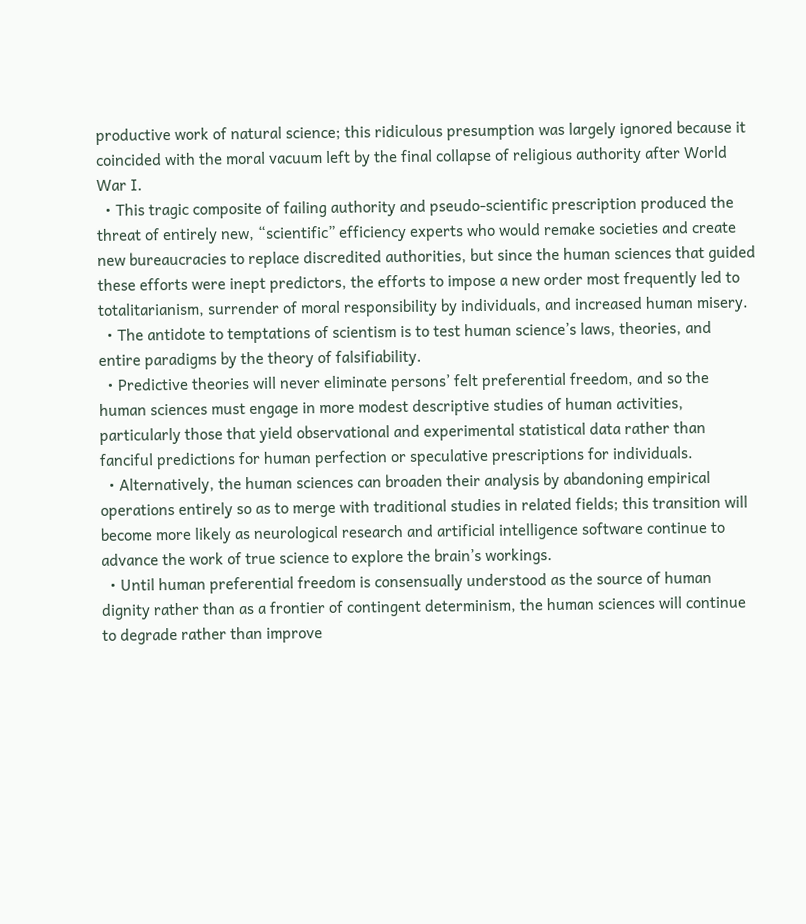productive work of natural science; this ridiculous presumption was largely ignored because it coincided with the moral vacuum left by the final collapse of religious authority after World War I.
  • This tragic composite of failing authority and pseudo-scientific prescription produced the threat of entirely new, “scientific” efficiency experts who would remake societies and create new bureaucracies to replace discredited authorities, but since the human sciences that guided these efforts were inept predictors, the efforts to impose a new order most frequently led to totalitarianism, surrender of moral responsibility by individuals, and increased human misery.
  • The antidote to temptations of scientism is to test human science’s laws, theories, and entire paradigms by the theory of falsifiability.
  • Predictive theories will never eliminate persons’ felt preferential freedom, and so the human sciences must engage in more modest descriptive studies of human activities, particularly those that yield observational and experimental statistical data rather than fanciful predictions for human perfection or speculative prescriptions for individuals.
  • Alternatively, the human sciences can broaden their analysis by abandoning empirical operations entirely so as to merge with traditional studies in related fields; this transition will become more likely as neurological research and artificial intelligence software continue to advance the work of true science to explore the brain’s workings.
  • Until human preferential freedom is consensually understood as the source of human dignity rather than as a frontier of contingent determinism, the human sciences will continue to degrade rather than improve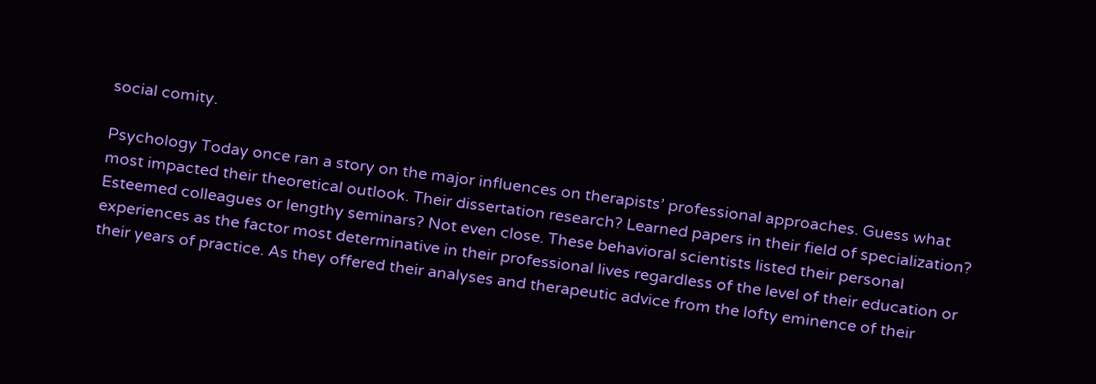social comity.

Psychology Today once ran a story on the major influences on therapists’ professional approaches. Guess what most impacted their theoretical outlook. Their dissertation research? Learned papers in their field of specialization? Esteemed colleagues or lengthy seminars? Not even close. These behavioral scientists listed their personal experiences as the factor most determinative in their professional lives regardless of the level of their education or their years of practice. As they offered their analyses and therapeutic advice from the lofty eminence of their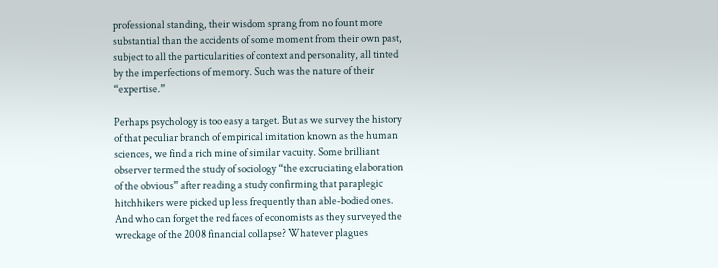professional standing, their wisdom sprang from no fount more substantial than the accidents of some moment from their own past, subject to all the particularities of context and personality, all tinted by the imperfections of memory. Such was the nature of their “expertise.”

Perhaps psychology is too easy a target. But as we survey the history of that peculiar branch of empirical imitation known as the human sciences, we find a rich mine of similar vacuity. Some brilliant observer termed the study of sociology “the excruciating elaboration of the obvious” after reading a study confirming that paraplegic hitchhikers were picked up less frequently than able-bodied ones. And who can forget the red faces of economists as they surveyed the wreckage of the 2008 financial collapse? Whatever plagues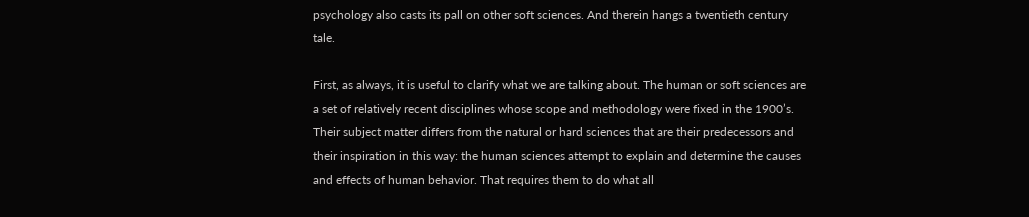psychology also casts its pall on other soft sciences. And therein hangs a twentieth century tale.

First, as always, it is useful to clarify what we are talking about. The human or soft sciences are a set of relatively recent disciplines whose scope and methodology were fixed in the 1900’s. Their subject matter differs from the natural or hard sciences that are their predecessors and their inspiration in this way: the human sciences attempt to explain and determine the causes and effects of human behavior. That requires them to do what all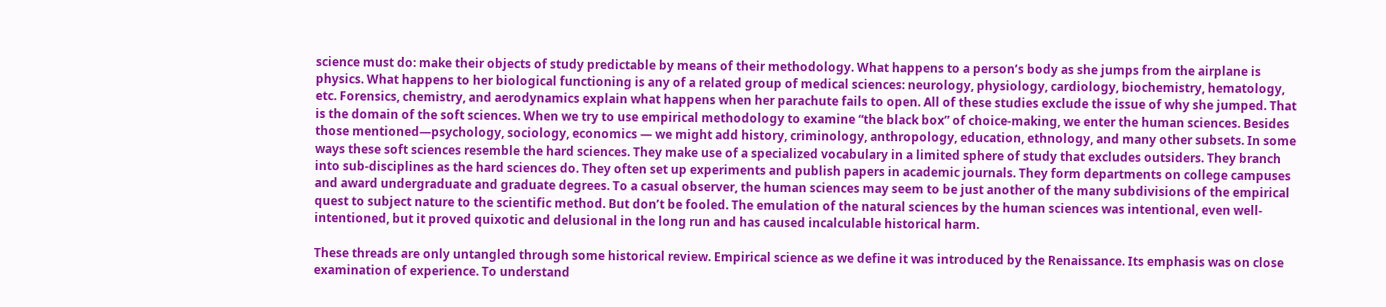science must do: make their objects of study predictable by means of their methodology. What happens to a person’s body as she jumps from the airplane is physics. What happens to her biological functioning is any of a related group of medical sciences: neurology, physiology, cardiology, biochemistry, hematology, etc. Forensics, chemistry, and aerodynamics explain what happens when her parachute fails to open. All of these studies exclude the issue of why she jumped. That is the domain of the soft sciences. When we try to use empirical methodology to examine “the black box” of choice-making, we enter the human sciences. Besides those mentioned—psychology, sociology, economics — we might add history, criminology, anthropology, education, ethnology, and many other subsets. In some ways these soft sciences resemble the hard sciences. They make use of a specialized vocabulary in a limited sphere of study that excludes outsiders. They branch into sub-disciplines as the hard sciences do. They often set up experiments and publish papers in academic journals. They form departments on college campuses and award undergraduate and graduate degrees. To a casual observer, the human sciences may seem to be just another of the many subdivisions of the empirical quest to subject nature to the scientific method. But don’t be fooled. The emulation of the natural sciences by the human sciences was intentional, even well-intentioned, but it proved quixotic and delusional in the long run and has caused incalculable historical harm.

These threads are only untangled through some historical review. Empirical science as we define it was introduced by the Renaissance. Its emphasis was on close examination of experience. To understand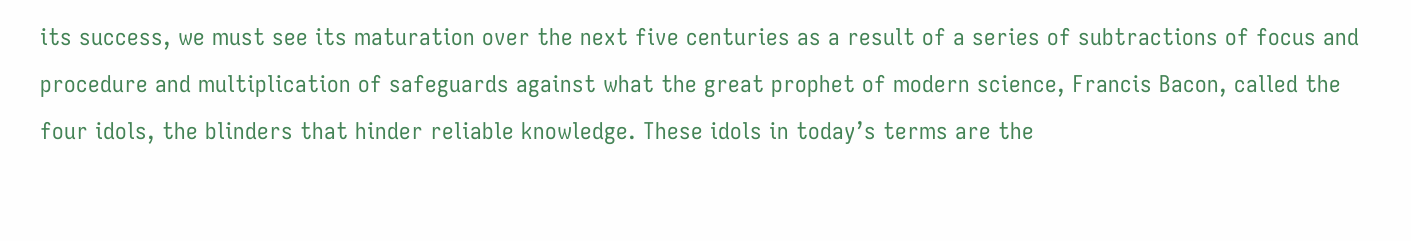its success, we must see its maturation over the next five centuries as a result of a series of subtractions of focus and procedure and multiplication of safeguards against what the great prophet of modern science, Francis Bacon, called the four idols, the blinders that hinder reliable knowledge. These idols in today’s terms are the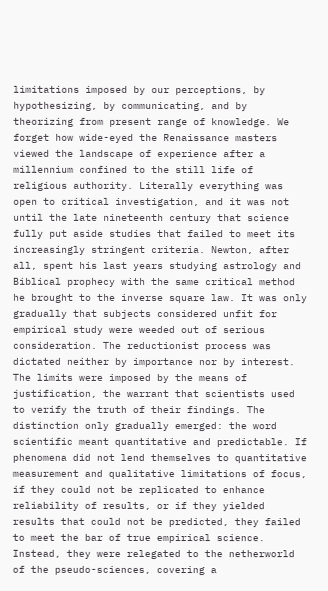limitations imposed by our perceptions, by hypothesizing, by communicating, and by theorizing from present range of knowledge. We forget how wide-eyed the Renaissance masters viewed the landscape of experience after a millennium confined to the still life of religious authority. Literally everything was open to critical investigation, and it was not until the late nineteenth century that science fully put aside studies that failed to meet its increasingly stringent criteria. Newton, after all, spent his last years studying astrology and Biblical prophecy with the same critical method he brought to the inverse square law. It was only gradually that subjects considered unfit for empirical study were weeded out of serious consideration. The reductionist process was dictated neither by importance nor by interest. The limits were imposed by the means of justification, the warrant that scientists used to verify the truth of their findings. The distinction only gradually emerged: the word scientific meant quantitative and predictable. If phenomena did not lend themselves to quantitative measurement and qualitative limitations of focus, if they could not be replicated to enhance reliability of results, or if they yielded results that could not be predicted, they failed to meet the bar of true empirical science. Instead, they were relegated to the netherworld of the pseudo-sciences, covering a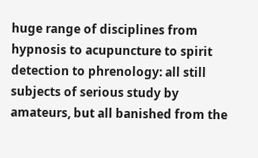huge range of disciplines from hypnosis to acupuncture to spirit detection to phrenology: all still subjects of serious study by amateurs, but all banished from the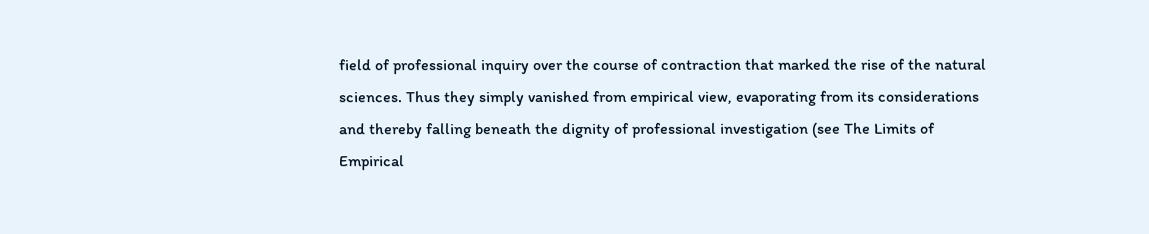field of professional inquiry over the course of contraction that marked the rise of the natural sciences. Thus they simply vanished from empirical view, evaporating from its considerations and thereby falling beneath the dignity of professional investigation (see The Limits of Empirical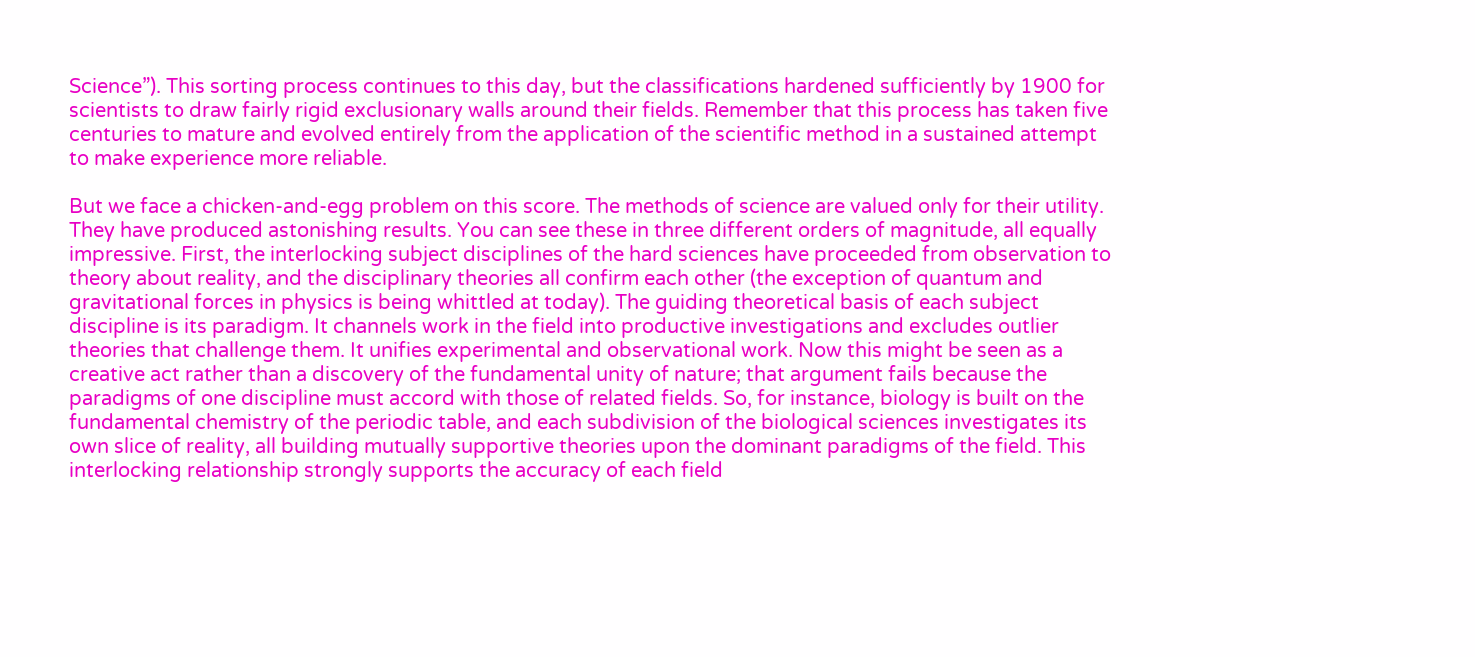Science”). This sorting process continues to this day, but the classifications hardened sufficiently by 1900 for scientists to draw fairly rigid exclusionary walls around their fields. Remember that this process has taken five centuries to mature and evolved entirely from the application of the scientific method in a sustained attempt to make experience more reliable.

But we face a chicken-and-egg problem on this score. The methods of science are valued only for their utility. They have produced astonishing results. You can see these in three different orders of magnitude, all equally impressive. First, the interlocking subject disciplines of the hard sciences have proceeded from observation to theory about reality, and the disciplinary theories all confirm each other (the exception of quantum and gravitational forces in physics is being whittled at today). The guiding theoretical basis of each subject discipline is its paradigm. It channels work in the field into productive investigations and excludes outlier theories that challenge them. It unifies experimental and observational work. Now this might be seen as a creative act rather than a discovery of the fundamental unity of nature; that argument fails because the paradigms of one discipline must accord with those of related fields. So, for instance, biology is built on the fundamental chemistry of the periodic table, and each subdivision of the biological sciences investigates its own slice of reality, all building mutually supportive theories upon the dominant paradigms of the field. This interlocking relationship strongly supports the accuracy of each field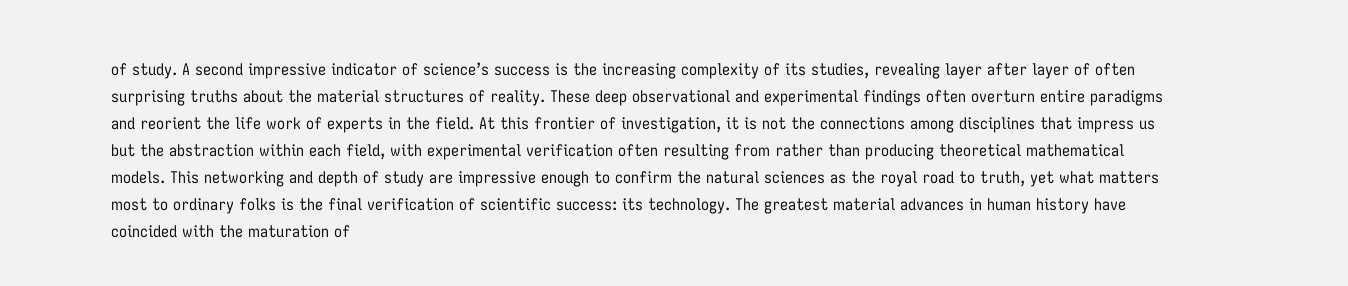of study. A second impressive indicator of science’s success is the increasing complexity of its studies, revealing layer after layer of often surprising truths about the material structures of reality. These deep observational and experimental findings often overturn entire paradigms and reorient the life work of experts in the field. At this frontier of investigation, it is not the connections among disciplines that impress us but the abstraction within each field, with experimental verification often resulting from rather than producing theoretical mathematical models. This networking and depth of study are impressive enough to confirm the natural sciences as the royal road to truth, yet what matters most to ordinary folks is the final verification of scientific success: its technology. The greatest material advances in human history have coincided with the maturation of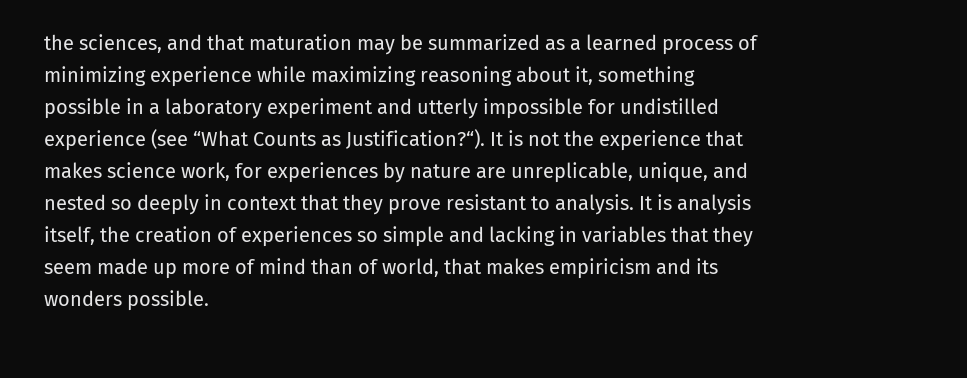the sciences, and that maturation may be summarized as a learned process of minimizing experience while maximizing reasoning about it, something possible in a laboratory experiment and utterly impossible for undistilled experience (see “What Counts as Justification?“). It is not the experience that makes science work, for experiences by nature are unreplicable, unique, and nested so deeply in context that they prove resistant to analysis. It is analysis itself, the creation of experiences so simple and lacking in variables that they seem made up more of mind than of world, that makes empiricism and its wonders possible.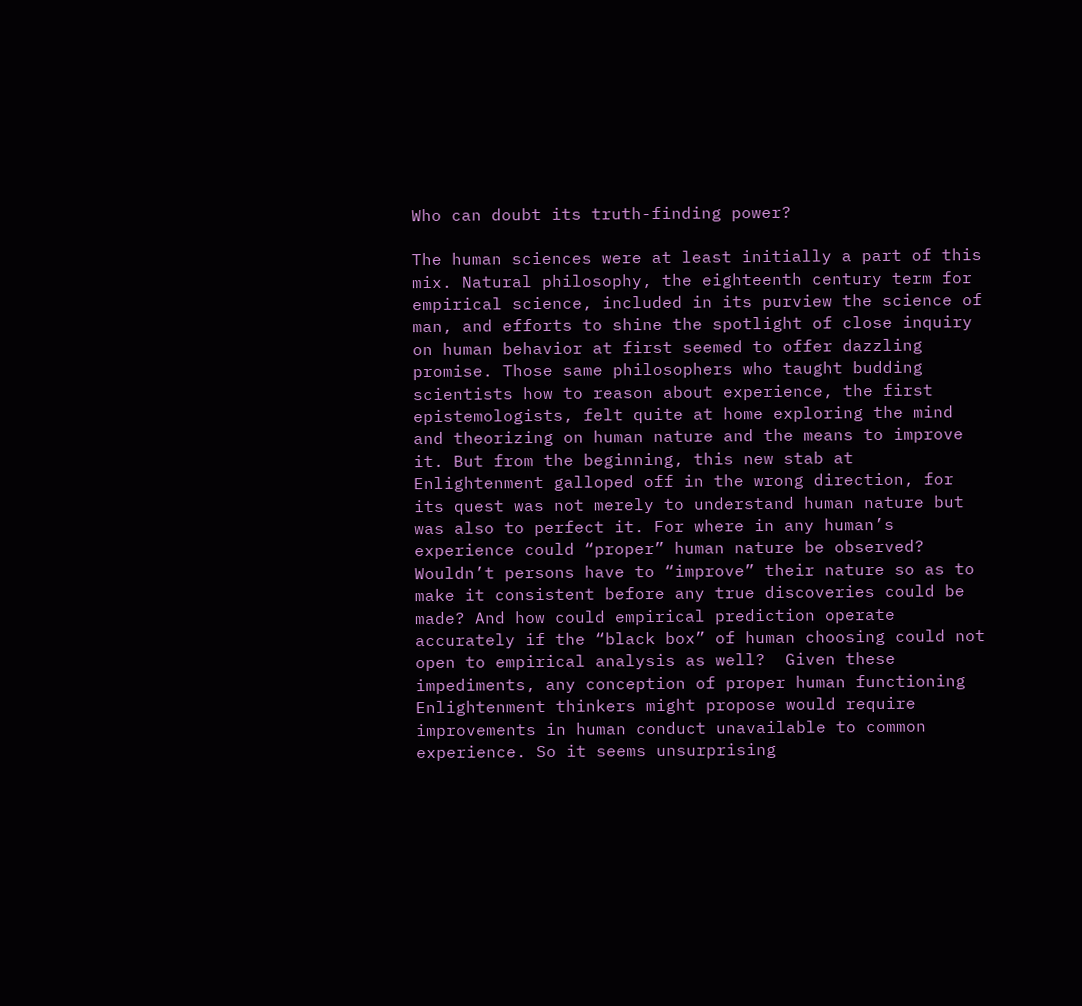Who can doubt its truth-finding power?

The human sciences were at least initially a part of this mix. Natural philosophy, the eighteenth century term for empirical science, included in its purview the science of man, and efforts to shine the spotlight of close inquiry on human behavior at first seemed to offer dazzling promise. Those same philosophers who taught budding scientists how to reason about experience, the first epistemologists, felt quite at home exploring the mind and theorizing on human nature and the means to improve it. But from the beginning, this new stab at Enlightenment galloped off in the wrong direction, for its quest was not merely to understand human nature but was also to perfect it. For where in any human’s experience could “proper” human nature be observed? Wouldn’t persons have to “improve” their nature so as to make it consistent before any true discoveries could be made? And how could empirical prediction operate accurately if the “black box” of human choosing could not open to empirical analysis as well?  Given these impediments, any conception of proper human functioning Enlightenment thinkers might propose would require improvements in human conduct unavailable to common experience. So it seems unsurprising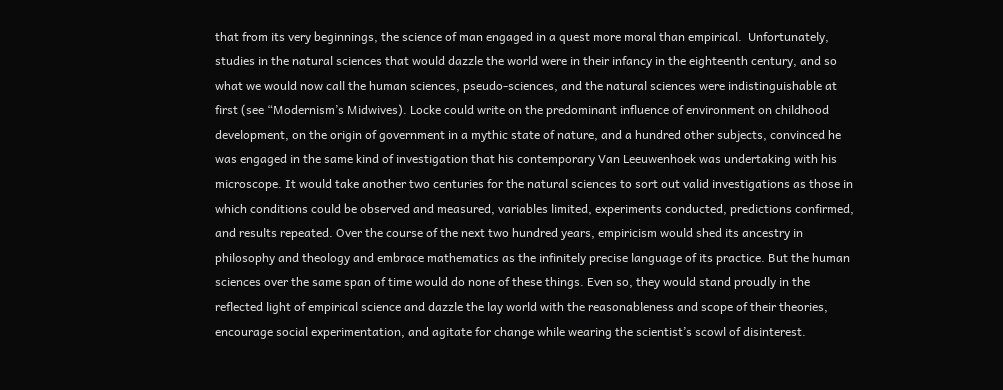that from its very beginnings, the science of man engaged in a quest more moral than empirical.  Unfortunately, studies in the natural sciences that would dazzle the world were in their infancy in the eighteenth century, and so what we would now call the human sciences, pseudo-sciences, and the natural sciences were indistinguishable at first (see “Modernism’s Midwives). Locke could write on the predominant influence of environment on childhood development, on the origin of government in a mythic state of nature, and a hundred other subjects, convinced he was engaged in the same kind of investigation that his contemporary Van Leeuwenhoek was undertaking with his microscope. It would take another two centuries for the natural sciences to sort out valid investigations as those in which conditions could be observed and measured, variables limited, experiments conducted, predictions confirmed, and results repeated. Over the course of the next two hundred years, empiricism would shed its ancestry in philosophy and theology and embrace mathematics as the infinitely precise language of its practice. But the human sciences over the same span of time would do none of these things. Even so, they would stand proudly in the reflected light of empirical science and dazzle the lay world with the reasonableness and scope of their theories, encourage social experimentation, and agitate for change while wearing the scientist’s scowl of disinterest.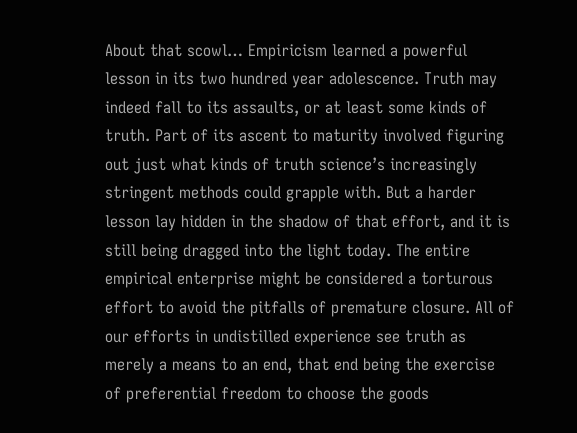About that scowl… Empiricism learned a powerful lesson in its two hundred year adolescence. Truth may indeed fall to its assaults, or at least some kinds of truth. Part of its ascent to maturity involved figuring out just what kinds of truth science’s increasingly stringent methods could grapple with. But a harder lesson lay hidden in the shadow of that effort, and it is still being dragged into the light today. The entire empirical enterprise might be considered a torturous effort to avoid the pitfalls of premature closure. All of our efforts in undistilled experience see truth as merely a means to an end, that end being the exercise of preferential freedom to choose the goods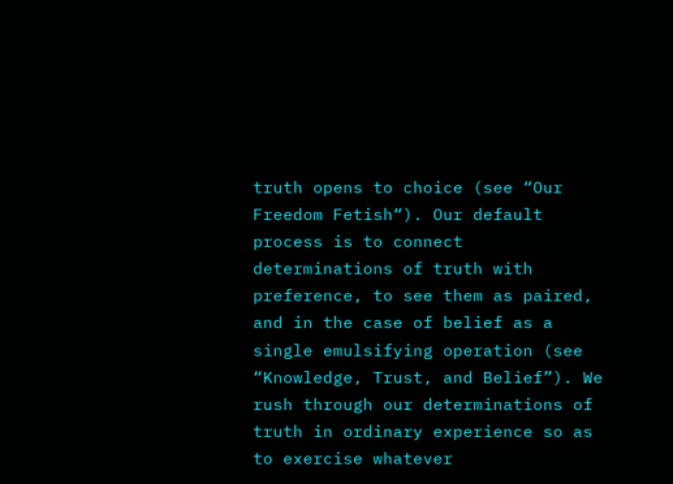truth opens to choice (see “Our Freedom Fetish“). Our default process is to connect determinations of truth with preference, to see them as paired, and in the case of belief as a single emulsifying operation (see “Knowledge, Trust, and Belief”). We rush through our determinations of truth in ordinary experience so as to exercise whatever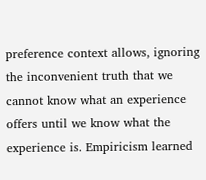preference context allows, ignoring the inconvenient truth that we cannot know what an experience offers until we know what the experience is. Empiricism learned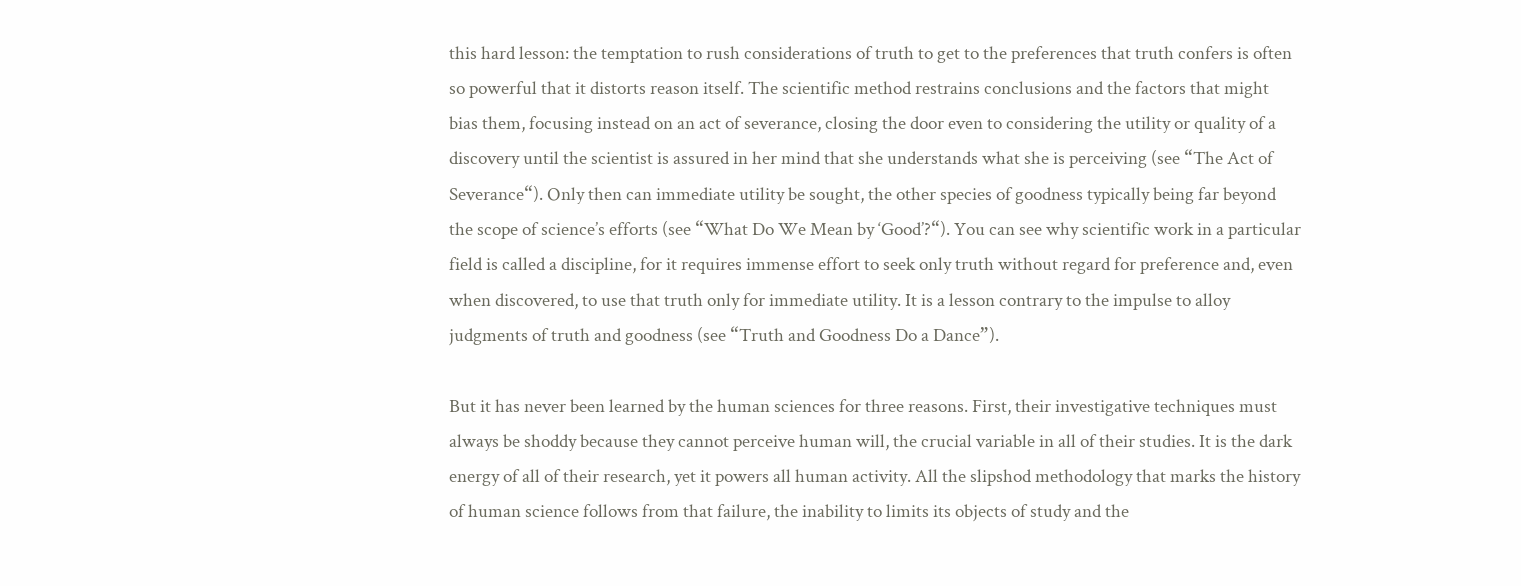this hard lesson: the temptation to rush considerations of truth to get to the preferences that truth confers is often so powerful that it distorts reason itself. The scientific method restrains conclusions and the factors that might bias them, focusing instead on an act of severance, closing the door even to considering the utility or quality of a discovery until the scientist is assured in her mind that she understands what she is perceiving (see “The Act of Severance“). Only then can immediate utility be sought, the other species of goodness typically being far beyond the scope of science’s efforts (see “What Do We Mean by ‘Good’?“). You can see why scientific work in a particular field is called a discipline, for it requires immense effort to seek only truth without regard for preference and, even when discovered, to use that truth only for immediate utility. It is a lesson contrary to the impulse to alloy judgments of truth and goodness (see “Truth and Goodness Do a Dance”).

But it has never been learned by the human sciences for three reasons. First, their investigative techniques must always be shoddy because they cannot perceive human will, the crucial variable in all of their studies. It is the dark energy of all of their research, yet it powers all human activity. All the slipshod methodology that marks the history of human science follows from that failure, the inability to limits its objects of study and the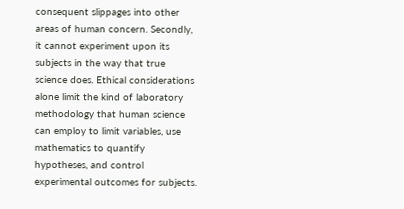consequent slippages into other areas of human concern. Secondly, it cannot experiment upon its subjects in the way that true science does. Ethical considerations alone limit the kind of laboratory methodology that human science can employ to limit variables, use mathematics to quantify hypotheses, and control experimental outcomes for subjects.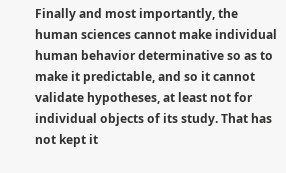Finally and most importantly, the human sciences cannot make individual human behavior determinative so as to make it predictable, and so it cannot validate hypotheses, at least not for individual objects of its study. That has not kept it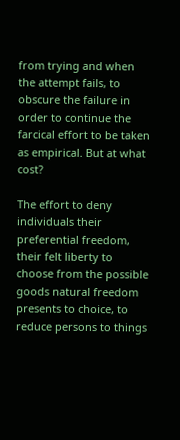from trying and when the attempt fails, to obscure the failure in order to continue the farcical effort to be taken as empirical. But at what cost?

The effort to deny individuals their preferential freedom, their felt liberty to choose from the possible goods natural freedom presents to choice, to reduce persons to things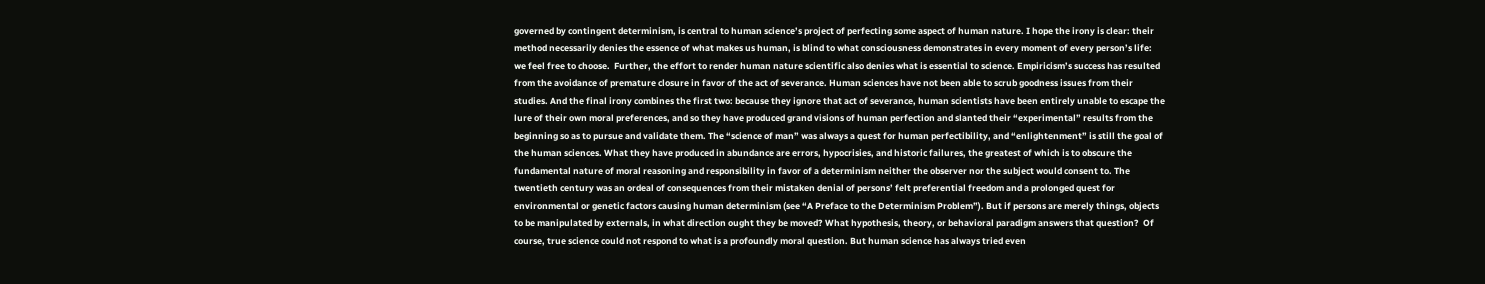governed by contingent determinism, is central to human science’s project of perfecting some aspect of human nature. I hope the irony is clear: their method necessarily denies the essence of what makes us human, is blind to what consciousness demonstrates in every moment of every person’s life: we feel free to choose.  Further, the effort to render human nature scientific also denies what is essential to science. Empiricism’s success has resulted from the avoidance of premature closure in favor of the act of severance. Human sciences have not been able to scrub goodness issues from their studies. And the final irony combines the first two: because they ignore that act of severance, human scientists have been entirely unable to escape the lure of their own moral preferences, and so they have produced grand visions of human perfection and slanted their “experimental” results from the beginning so as to pursue and validate them. The “science of man” was always a quest for human perfectibility, and “enlightenment” is still the goal of the human sciences. What they have produced in abundance are errors, hypocrisies, and historic failures, the greatest of which is to obscure the fundamental nature of moral reasoning and responsibility in favor of a determinism neither the observer nor the subject would consent to. The twentieth century was an ordeal of consequences from their mistaken denial of persons’ felt preferential freedom and a prolonged quest for environmental or genetic factors causing human determinism (see “A Preface to the Determinism Problem”). But if persons are merely things, objects to be manipulated by externals, in what direction ought they be moved? What hypothesis, theory, or behavioral paradigm answers that question?  Of course, true science could not respond to what is a profoundly moral question. But human science has always tried even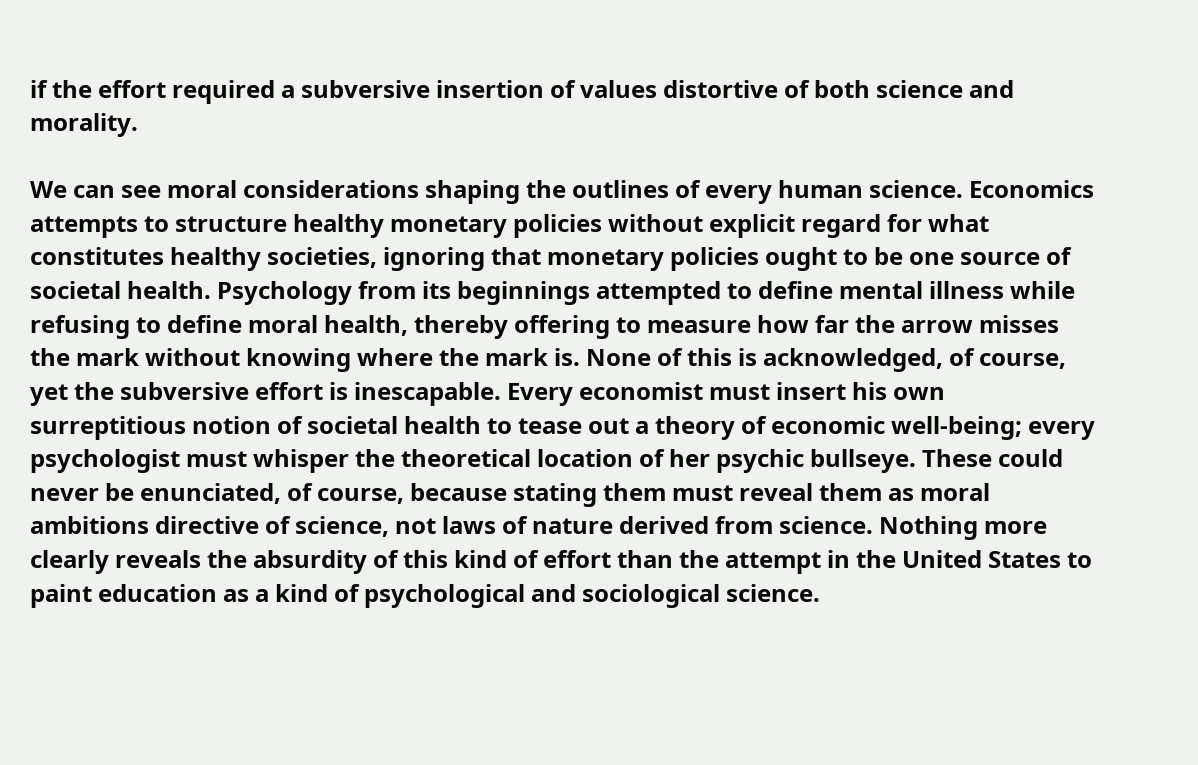if the effort required a subversive insertion of values distortive of both science and morality.

We can see moral considerations shaping the outlines of every human science. Economics attempts to structure healthy monetary policies without explicit regard for what constitutes healthy societies, ignoring that monetary policies ought to be one source of societal health. Psychology from its beginnings attempted to define mental illness while refusing to define moral health, thereby offering to measure how far the arrow misses the mark without knowing where the mark is. None of this is acknowledged, of course, yet the subversive effort is inescapable. Every economist must insert his own surreptitious notion of societal health to tease out a theory of economic well-being; every psychologist must whisper the theoretical location of her psychic bullseye. These could never be enunciated, of course, because stating them must reveal them as moral ambitions directive of science, not laws of nature derived from science. Nothing more clearly reveals the absurdity of this kind of effort than the attempt in the United States to paint education as a kind of psychological and sociological science.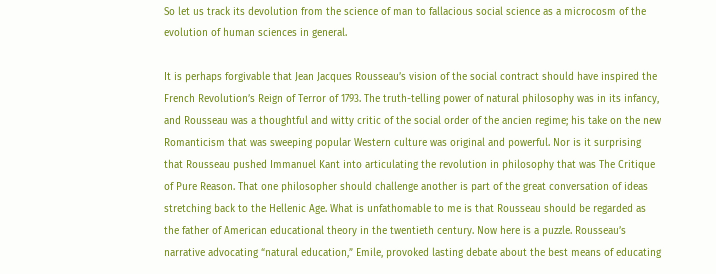So let us track its devolution from the science of man to fallacious social science as a microcosm of the evolution of human sciences in general.

It is perhaps forgivable that Jean Jacques Rousseau’s vision of the social contract should have inspired the French Revolution’s Reign of Terror of 1793. The truth-telling power of natural philosophy was in its infancy, and Rousseau was a thoughtful and witty critic of the social order of the ancien regime; his take on the new Romanticism that was sweeping popular Western culture was original and powerful. Nor is it surprising that Rousseau pushed Immanuel Kant into articulating the revolution in philosophy that was The Critique of Pure Reason. That one philosopher should challenge another is part of the great conversation of ideas stretching back to the Hellenic Age. What is unfathomable to me is that Rousseau should be regarded as the father of American educational theory in the twentieth century. Now here is a puzzle. Rousseau’s narrative advocating “natural education,” Emile, provoked lasting debate about the best means of educating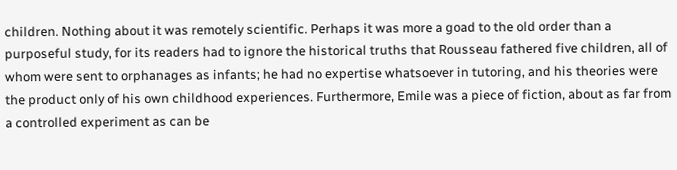children. Nothing about it was remotely scientific. Perhaps it was more a goad to the old order than a purposeful study, for its readers had to ignore the historical truths that Rousseau fathered five children, all of whom were sent to orphanages as infants; he had no expertise whatsoever in tutoring, and his theories were the product only of his own childhood experiences. Furthermore, Emile was a piece of fiction, about as far from a controlled experiment as can be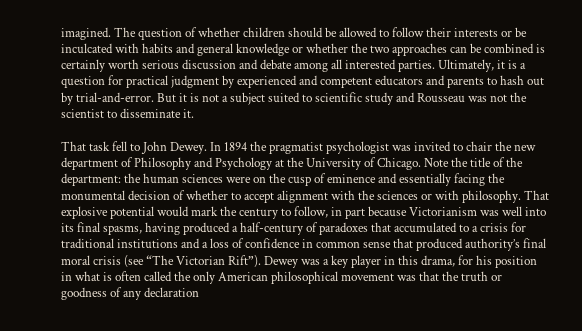imagined. The question of whether children should be allowed to follow their interests or be inculcated with habits and general knowledge or whether the two approaches can be combined is certainly worth serious discussion and debate among all interested parties. Ultimately, it is a question for practical judgment by experienced and competent educators and parents to hash out by trial-and-error. But it is not a subject suited to scientific study and Rousseau was not the scientist to disseminate it.

That task fell to John Dewey. In 1894 the pragmatist psychologist was invited to chair the new department of Philosophy and Psychology at the University of Chicago. Note the title of the department: the human sciences were on the cusp of eminence and essentially facing the monumental decision of whether to accept alignment with the sciences or with philosophy. That explosive potential would mark the century to follow, in part because Victorianism was well into its final spasms, having produced a half-century of paradoxes that accumulated to a crisis for traditional institutions and a loss of confidence in common sense that produced authority’s final moral crisis (see “The Victorian Rift”). Dewey was a key player in this drama, for his position in what is often called the only American philosophical movement was that the truth or goodness of any declaration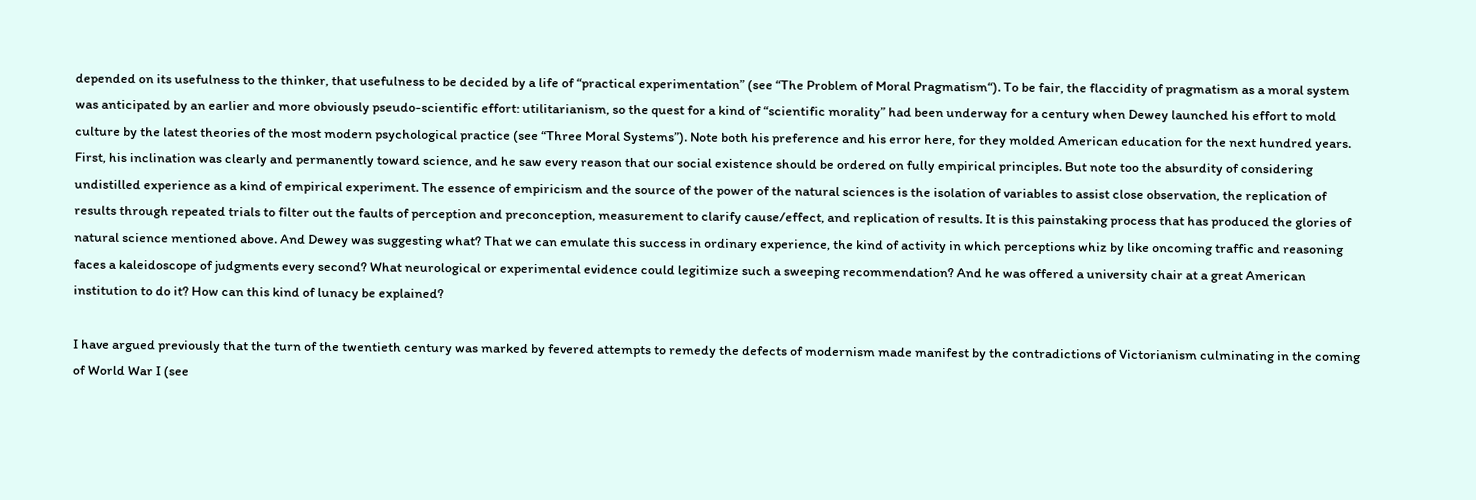depended on its usefulness to the thinker, that usefulness to be decided by a life of “practical experimentation” (see “The Problem of Moral Pragmatism“). To be fair, the flaccidity of pragmatism as a moral system was anticipated by an earlier and more obviously pseudo-scientific effort: utilitarianism, so the quest for a kind of “scientific morality” had been underway for a century when Dewey launched his effort to mold culture by the latest theories of the most modern psychological practice (see “Three Moral Systems”). Note both his preference and his error here, for they molded American education for the next hundred years. First, his inclination was clearly and permanently toward science, and he saw every reason that our social existence should be ordered on fully empirical principles. But note too the absurdity of considering undistilled experience as a kind of empirical experiment. The essence of empiricism and the source of the power of the natural sciences is the isolation of variables to assist close observation, the replication of results through repeated trials to filter out the faults of perception and preconception, measurement to clarify cause/effect, and replication of results. It is this painstaking process that has produced the glories of natural science mentioned above. And Dewey was suggesting what? That we can emulate this success in ordinary experience, the kind of activity in which perceptions whiz by like oncoming traffic and reasoning faces a kaleidoscope of judgments every second? What neurological or experimental evidence could legitimize such a sweeping recommendation? And he was offered a university chair at a great American institution to do it? How can this kind of lunacy be explained?

I have argued previously that the turn of the twentieth century was marked by fevered attempts to remedy the defects of modernism made manifest by the contradictions of Victorianism culminating in the coming of World War I (see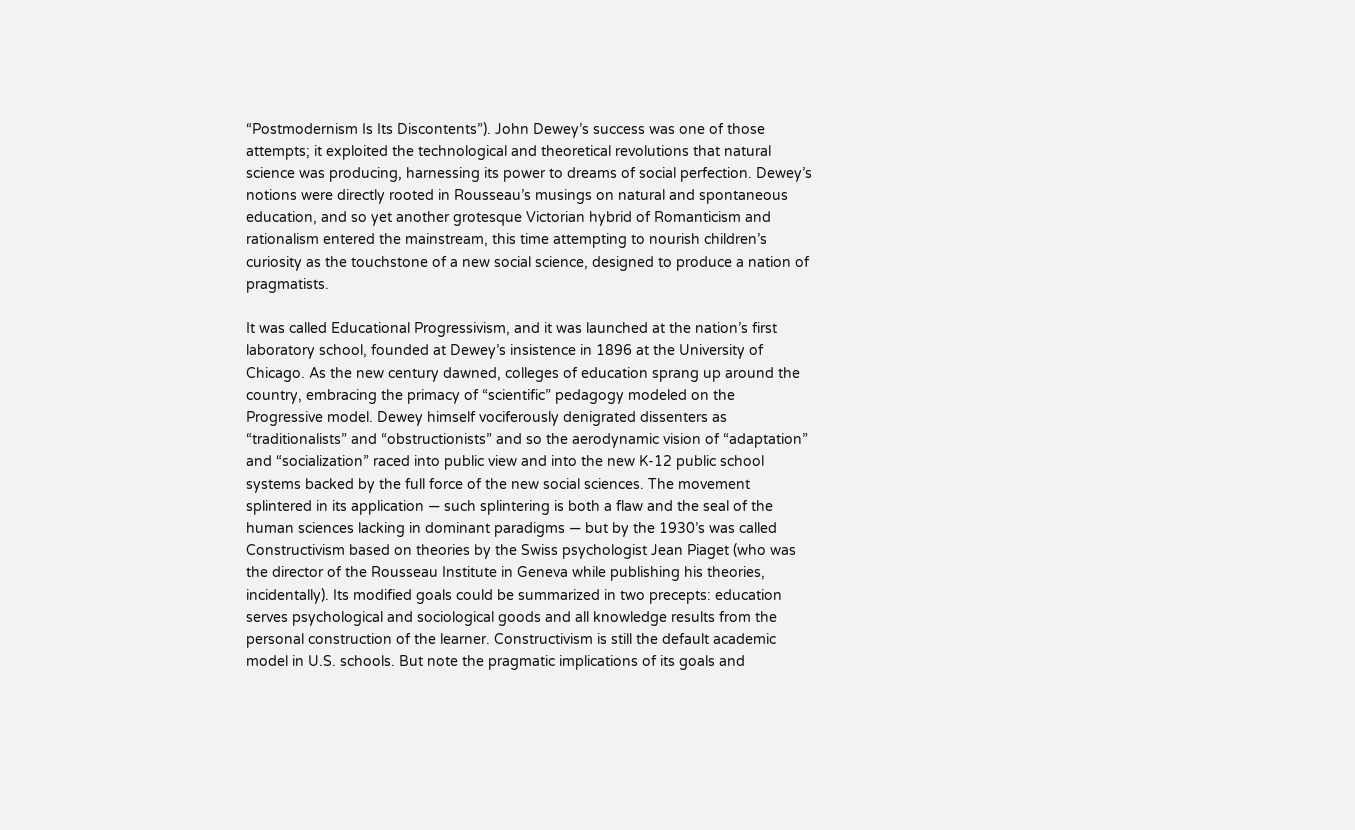“Postmodernism Is Its Discontents”). John Dewey’s success was one of those attempts; it exploited the technological and theoretical revolutions that natural science was producing, harnessing its power to dreams of social perfection. Dewey’s notions were directly rooted in Rousseau’s musings on natural and spontaneous education, and so yet another grotesque Victorian hybrid of Romanticism and rationalism entered the mainstream, this time attempting to nourish children’s curiosity as the touchstone of a new social science, designed to produce a nation of pragmatists.

It was called Educational Progressivism, and it was launched at the nation’s first laboratory school, founded at Dewey’s insistence in 1896 at the University of Chicago. As the new century dawned, colleges of education sprang up around the country, embracing the primacy of “scientific” pedagogy modeled on the Progressive model. Dewey himself vociferously denigrated dissenters as “traditionalists” and “obstructionists” and so the aerodynamic vision of “adaptation” and “socialization” raced into public view and into the new K-12 public school systems backed by the full force of the new social sciences. The movement splintered in its application — such splintering is both a flaw and the seal of the human sciences lacking in dominant paradigms — but by the 1930’s was called Constructivism based on theories by the Swiss psychologist Jean Piaget (who was the director of the Rousseau Institute in Geneva while publishing his theories, incidentally). Its modified goals could be summarized in two precepts: education serves psychological and sociological goods and all knowledge results from the personal construction of the learner. Constructivism is still the default academic model in U.S. schools. But note the pragmatic implications of its goals and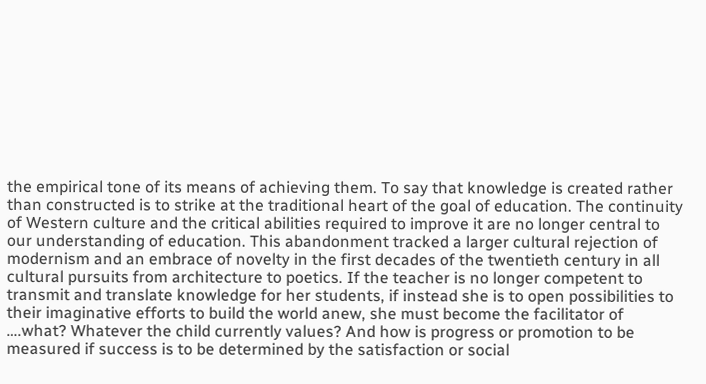the empirical tone of its means of achieving them. To say that knowledge is created rather than constructed is to strike at the traditional heart of the goal of education. The continuity of Western culture and the critical abilities required to improve it are no longer central to our understanding of education. This abandonment tracked a larger cultural rejection of modernism and an embrace of novelty in the first decades of the twentieth century in all cultural pursuits from architecture to poetics. If the teacher is no longer competent to transmit and translate knowledge for her students, if instead she is to open possibilities to their imaginative efforts to build the world anew, she must become the facilitator of ….what? Whatever the child currently values? And how is progress or promotion to be measured if success is to be determined by the satisfaction or social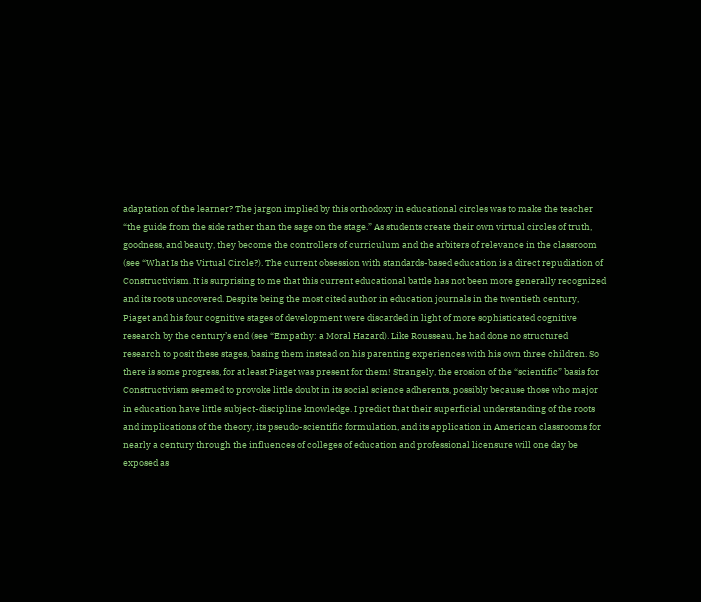adaptation of the learner? The jargon implied by this orthodoxy in educational circles was to make the teacher “the guide from the side rather than the sage on the stage.” As students create their own virtual circles of truth, goodness, and beauty, they become the controllers of curriculum and the arbiters of relevance in the classroom (see “What Is the Virtual Circle?). The current obsession with standards-based education is a direct repudiation of Constructivism. It is surprising to me that this current educational battle has not been more generally recognized and its roots uncovered. Despite being the most cited author in education journals in the twentieth century, Piaget and his four cognitive stages of development were discarded in light of more sophisticated cognitive research by the century’s end (see “Empathy: a Moral Hazard). Like Rousseau, he had done no structured research to posit these stages, basing them instead on his parenting experiences with his own three children. So there is some progress, for at least Piaget was present for them! Strangely, the erosion of the “scientific” basis for Constructivism seemed to provoke little doubt in its social science adherents, possibly because those who major in education have little subject-discipline knowledge. I predict that their superficial understanding of the roots and implications of the theory, its pseudo-scientific formulation, and its application in American classrooms for nearly a century through the influences of colleges of education and professional licensure will one day be exposed as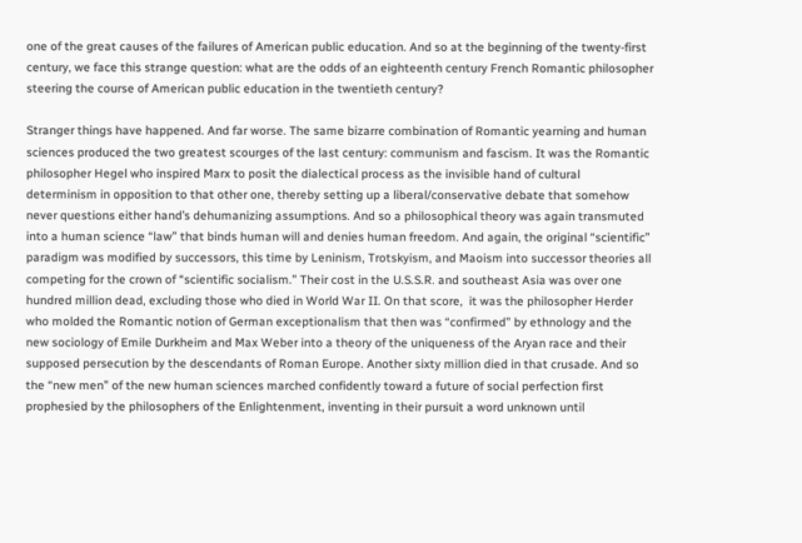one of the great causes of the failures of American public education. And so at the beginning of the twenty-first century, we face this strange question: what are the odds of an eighteenth century French Romantic philosopher steering the course of American public education in the twentieth century?

Stranger things have happened. And far worse. The same bizarre combination of Romantic yearning and human sciences produced the two greatest scourges of the last century: communism and fascism. It was the Romantic philosopher Hegel who inspired Marx to posit the dialectical process as the invisible hand of cultural determinism in opposition to that other one, thereby setting up a liberal/conservative debate that somehow never questions either hand’s dehumanizing assumptions. And so a philosophical theory was again transmuted into a human science “law” that binds human will and denies human freedom. And again, the original “scientific” paradigm was modified by successors, this time by Leninism, Trotskyism, and Maoism into successor theories all competing for the crown of “scientific socialism.” Their cost in the U.S.S.R. and southeast Asia was over one hundred million dead, excluding those who died in World War II. On that score,  it was the philosopher Herder who molded the Romantic notion of German exceptionalism that then was “confirmed” by ethnology and the new sociology of Emile Durkheim and Max Weber into a theory of the uniqueness of the Aryan race and their supposed persecution by the descendants of Roman Europe. Another sixty million died in that crusade. And so the “new men” of the new human sciences marched confidently toward a future of social perfection first prophesied by the philosophers of the Enlightenment, inventing in their pursuit a word unknown until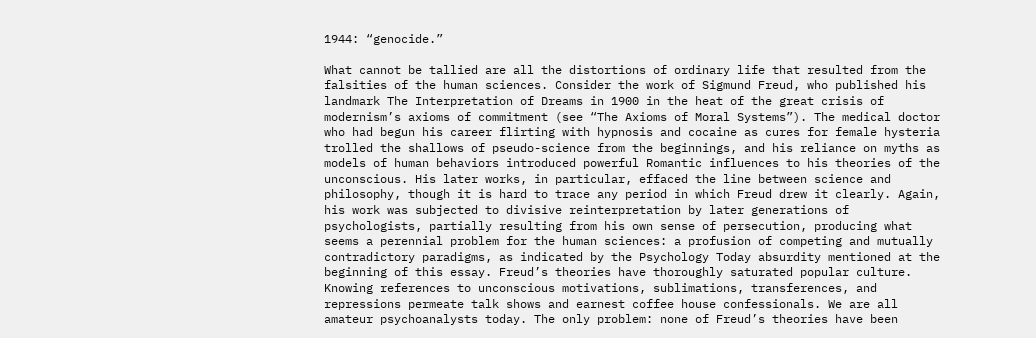1944: “genocide.”

What cannot be tallied are all the distortions of ordinary life that resulted from the falsities of the human sciences. Consider the work of Sigmund Freud, who published his landmark The Interpretation of Dreams in 1900 in the heat of the great crisis of modernism’s axioms of commitment (see “The Axioms of Moral Systems”). The medical doctor who had begun his career flirting with hypnosis and cocaine as cures for female hysteria trolled the shallows of pseudo-science from the beginnings, and his reliance on myths as models of human behaviors introduced powerful Romantic influences to his theories of the unconscious. His later works, in particular, effaced the line between science and philosophy, though it is hard to trace any period in which Freud drew it clearly. Again, his work was subjected to divisive reinterpretation by later generations of psychologists, partially resulting from his own sense of persecution, producing what seems a perennial problem for the human sciences: a profusion of competing and mutually contradictory paradigms, as indicated by the Psychology Today absurdity mentioned at the beginning of this essay. Freud’s theories have thoroughly saturated popular culture. Knowing references to unconscious motivations, sublimations, transferences, and repressions permeate talk shows and earnest coffee house confessionals. We are all amateur psychoanalysts today. The only problem: none of Freud’s theories have been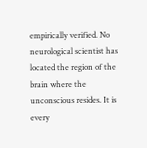empirically verified. No neurological scientist has located the region of the brain where the unconscious resides. It is every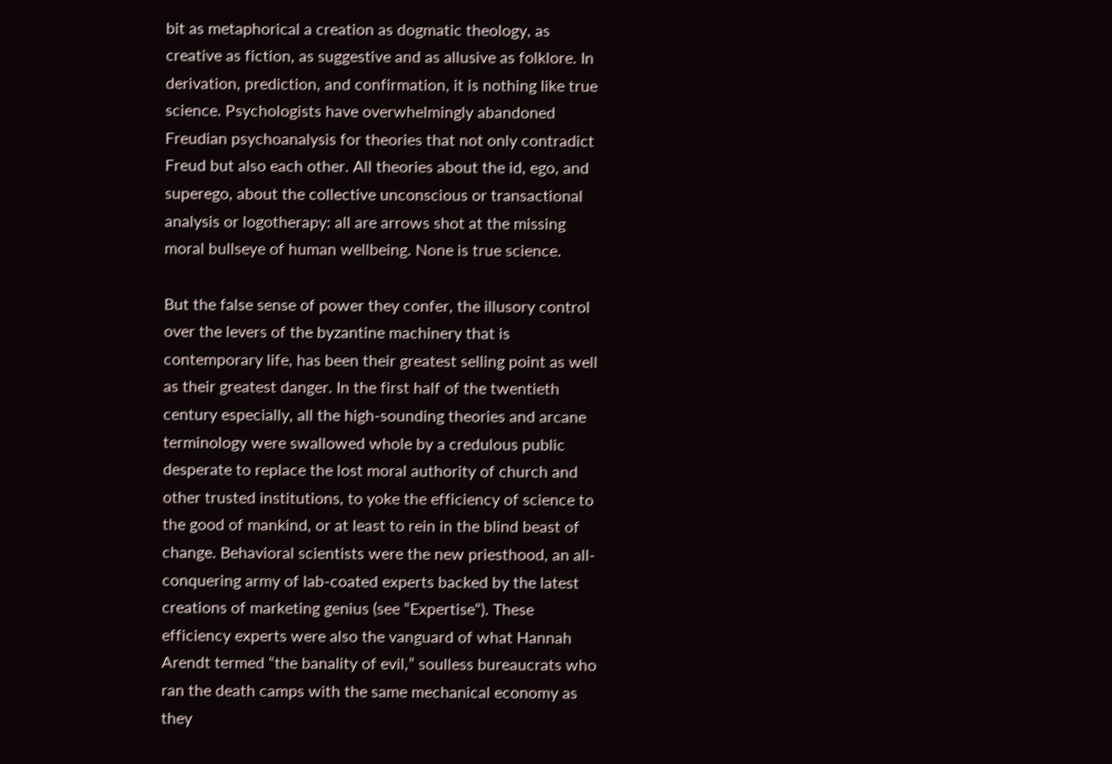bit as metaphorical a creation as dogmatic theology, as creative as fiction, as suggestive and as allusive as folklore. In derivation, prediction, and confirmation, it is nothing like true science. Psychologists have overwhelmingly abandoned Freudian psychoanalysis for theories that not only contradict Freud but also each other. All theories about the id, ego, and superego, about the collective unconscious or transactional analysis or logotherapy: all are arrows shot at the missing moral bullseye of human wellbeing. None is true science.

But the false sense of power they confer, the illusory control over the levers of the byzantine machinery that is contemporary life, has been their greatest selling point as well as their greatest danger. In the first half of the twentieth century especially, all the high-sounding theories and arcane terminology were swallowed whole by a credulous public desperate to replace the lost moral authority of church and other trusted institutions, to yoke the efficiency of science to the good of mankind, or at least to rein in the blind beast of change. Behavioral scientists were the new priesthood, an all-conquering army of lab-coated experts backed by the latest creations of marketing genius (see “Expertise“). These efficiency experts were also the vanguard of what Hannah Arendt termed “the banality of evil,” soulless bureaucrats who ran the death camps with the same mechanical economy as they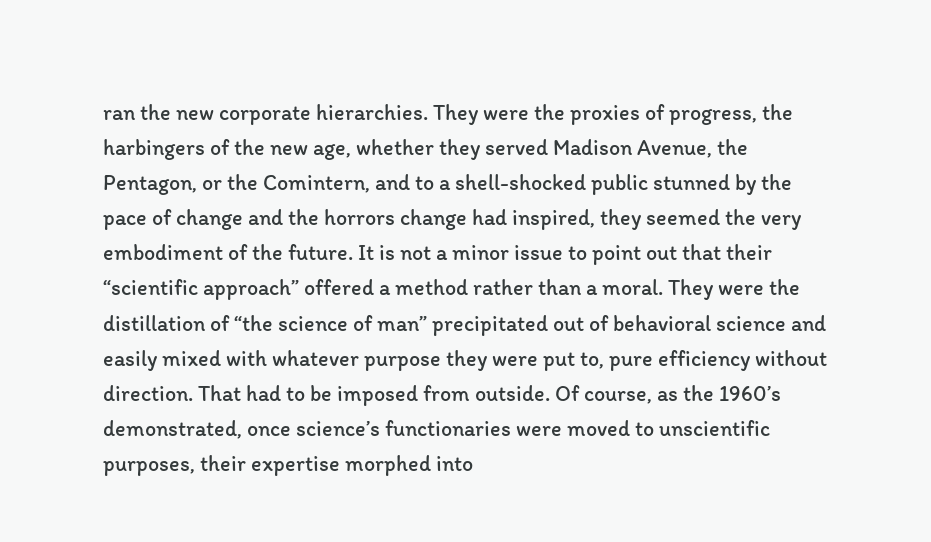ran the new corporate hierarchies. They were the proxies of progress, the harbingers of the new age, whether they served Madison Avenue, the Pentagon, or the Comintern, and to a shell-shocked public stunned by the pace of change and the horrors change had inspired, they seemed the very embodiment of the future. It is not a minor issue to point out that their “scientific approach” offered a method rather than a moral. They were the distillation of “the science of man” precipitated out of behavioral science and easily mixed with whatever purpose they were put to, pure efficiency without direction. That had to be imposed from outside. Of course, as the 1960’s demonstrated, once science’s functionaries were moved to unscientific purposes, their expertise morphed into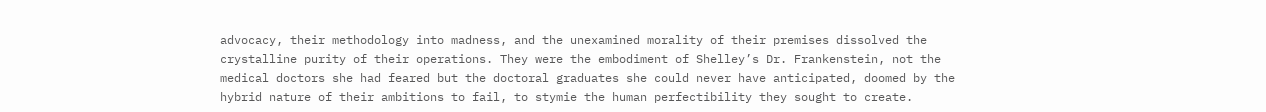advocacy, their methodology into madness, and the unexamined morality of their premises dissolved the crystalline purity of their operations. They were the embodiment of Shelley’s Dr. Frankenstein, not the medical doctors she had feared but the doctoral graduates she could never have anticipated, doomed by the hybrid nature of their ambitions to fail, to stymie the human perfectibility they sought to create.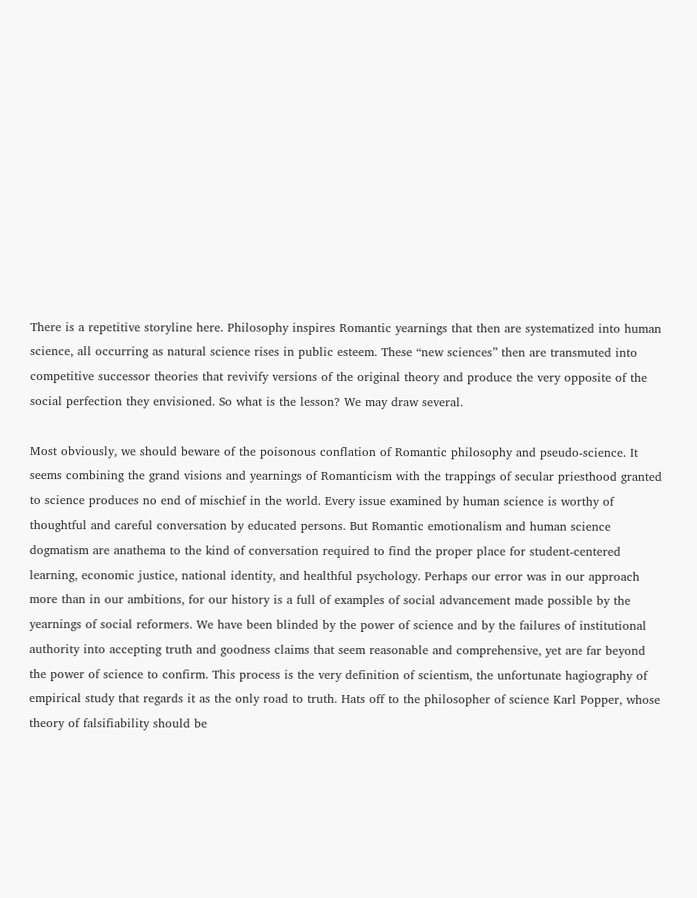There is a repetitive storyline here. Philosophy inspires Romantic yearnings that then are systematized into human science, all occurring as natural science rises in public esteem. These “new sciences” then are transmuted into competitive successor theories that revivify versions of the original theory and produce the very opposite of the social perfection they envisioned. So what is the lesson? We may draw several.

Most obviously, we should beware of the poisonous conflation of Romantic philosophy and pseudo-science. It seems combining the grand visions and yearnings of Romanticism with the trappings of secular priesthood granted to science produces no end of mischief in the world. Every issue examined by human science is worthy of thoughtful and careful conversation by educated persons. But Romantic emotionalism and human science dogmatism are anathema to the kind of conversation required to find the proper place for student-centered learning, economic justice, national identity, and healthful psychology. Perhaps our error was in our approach more than in our ambitions, for our history is a full of examples of social advancement made possible by the yearnings of social reformers. We have been blinded by the power of science and by the failures of institutional authority into accepting truth and goodness claims that seem reasonable and comprehensive, yet are far beyond the power of science to confirm. This process is the very definition of scientism, the unfortunate hagiography of empirical study that regards it as the only road to truth. Hats off to the philosopher of science Karl Popper, whose theory of falsifiability should be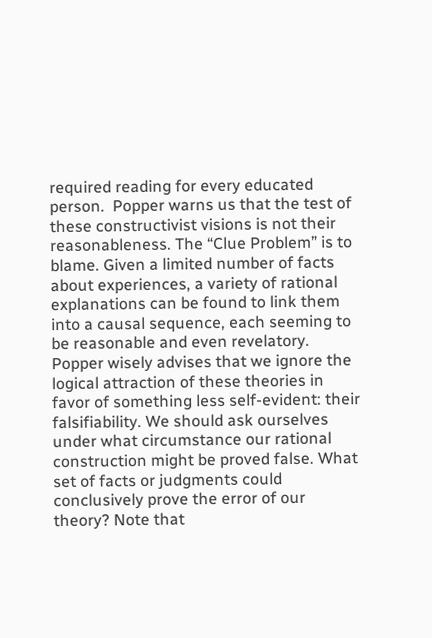required reading for every educated person.  Popper warns us that the test of these constructivist visions is not their reasonableness. The “Clue Problem” is to blame. Given a limited number of facts about experiences, a variety of rational explanations can be found to link them into a causal sequence, each seeming to be reasonable and even revelatory. Popper wisely advises that we ignore the logical attraction of these theories in favor of something less self-evident: their falsifiability. We should ask ourselves under what circumstance our rational construction might be proved false. What set of facts or judgments could conclusively prove the error of our theory? Note that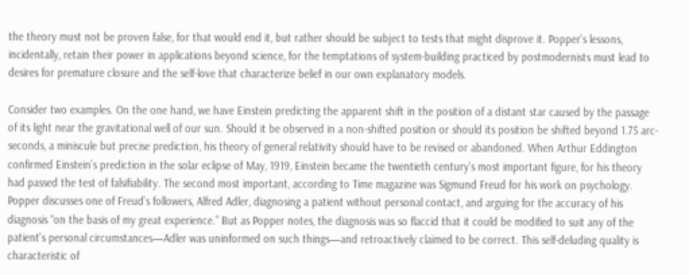the theory must not be proven false, for that would end it, but rather should be subject to tests that might disprove it. Popper’s lessons, incidentally, retain their power in applications beyond science, for the temptations of system-building practiced by postmodernists must lead to desires for premature closure and the self-love that characterize belief in our own explanatory models.

Consider two examples. On the one hand, we have Einstein predicting the apparent shift in the position of a distant star caused by the passage of its light near the gravitational well of our sun. Should it be observed in a non-shifted position or should its position be shifted beyond 1.75 arc-seconds, a miniscule but precise prediction, his theory of general relativity should have to be revised or abandoned. When Arthur Eddington confirmed Einstein’s prediction in the solar eclipse of May, 1919, Einstein became the twentieth century’s most important figure, for his theory had passed the test of falsifiability. The second most important, according to Time magazine was Sigmund Freud for his work on psychology. Popper discusses one of Freud’s followers, Alfred Adler, diagnosing a patient without personal contact, and arguing for the accuracy of his diagnosis “on the basis of my great experience.” But as Popper notes, the diagnosis was so flaccid that it could be modified to suit any of the patient’s personal circumstances—Adler was uninformed on such things—and retroactively claimed to be correct. This self-deluding quality is characteristic of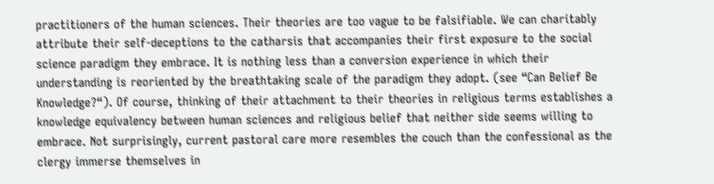practitioners of the human sciences. Their theories are too vague to be falsifiable. We can charitably attribute their self-deceptions to the catharsis that accompanies their first exposure to the social science paradigm they embrace. It is nothing less than a conversion experience in which their understanding is reoriented by the breathtaking scale of the paradigm they adopt. (see “Can Belief Be Knowledge?“). Of course, thinking of their attachment to their theories in religious terms establishes a knowledge equivalency between human sciences and religious belief that neither side seems willing to embrace. Not surprisingly, current pastoral care more resembles the couch than the confessional as the clergy immerse themselves in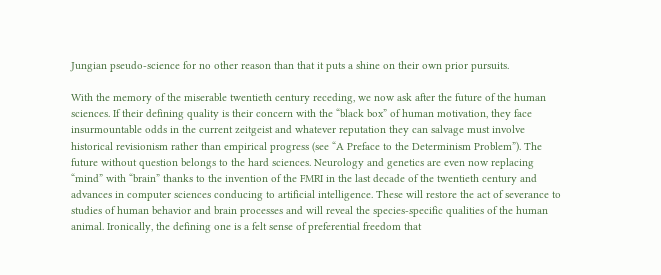Jungian pseudo-science for no other reason than that it puts a shine on their own prior pursuits.

With the memory of the miserable twentieth century receding, we now ask after the future of the human sciences. If their defining quality is their concern with the “black box” of human motivation, they face insurmountable odds in the current zeitgeist and whatever reputation they can salvage must involve historical revisionism rather than empirical progress (see “A Preface to the Determinism Problem”). The future without question belongs to the hard sciences. Neurology and genetics are even now replacing “mind” with “brain” thanks to the invention of the FMRI in the last decade of the twentieth century and advances in computer sciences conducing to artificial intelligence. These will restore the act of severance to studies of human behavior and brain processes and will reveal the species-specific qualities of the human animal. Ironically, the defining one is a felt sense of preferential freedom that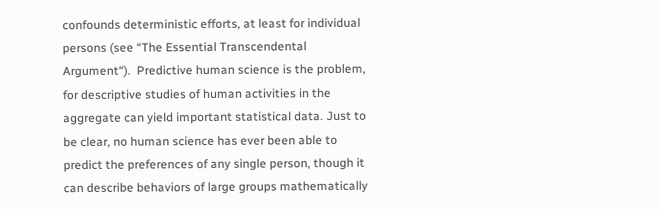confounds deterministic efforts, at least for individual persons (see “The Essential Transcendental Argument“).  Predictive human science is the problem, for descriptive studies of human activities in the aggregate can yield important statistical data. Just to be clear, no human science has ever been able to predict the preferences of any single person, though it can describe behaviors of large groups mathematically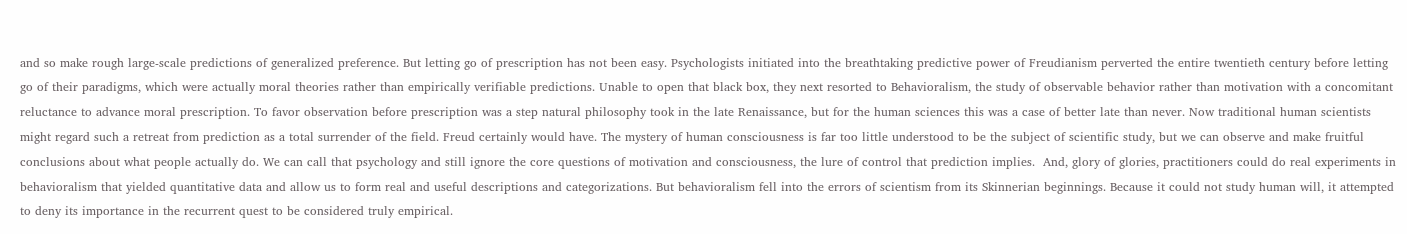and so make rough large-scale predictions of generalized preference. But letting go of prescription has not been easy. Psychologists initiated into the breathtaking predictive power of Freudianism perverted the entire twentieth century before letting go of their paradigms, which were actually moral theories rather than empirically verifiable predictions. Unable to open that black box, they next resorted to Behavioralism, the study of observable behavior rather than motivation with a concomitant reluctance to advance moral prescription. To favor observation before prescription was a step natural philosophy took in the late Renaissance, but for the human sciences this was a case of better late than never. Now traditional human scientists might regard such a retreat from prediction as a total surrender of the field. Freud certainly would have. The mystery of human consciousness is far too little understood to be the subject of scientific study, but we can observe and make fruitful conclusions about what people actually do. We can call that psychology and still ignore the core questions of motivation and consciousness, the lure of control that prediction implies.  And, glory of glories, practitioners could do real experiments in behavioralism that yielded quantitative data and allow us to form real and useful descriptions and categorizations. But behavioralism fell into the errors of scientism from its Skinnerian beginnings. Because it could not study human will, it attempted to deny its importance in the recurrent quest to be considered truly empirical.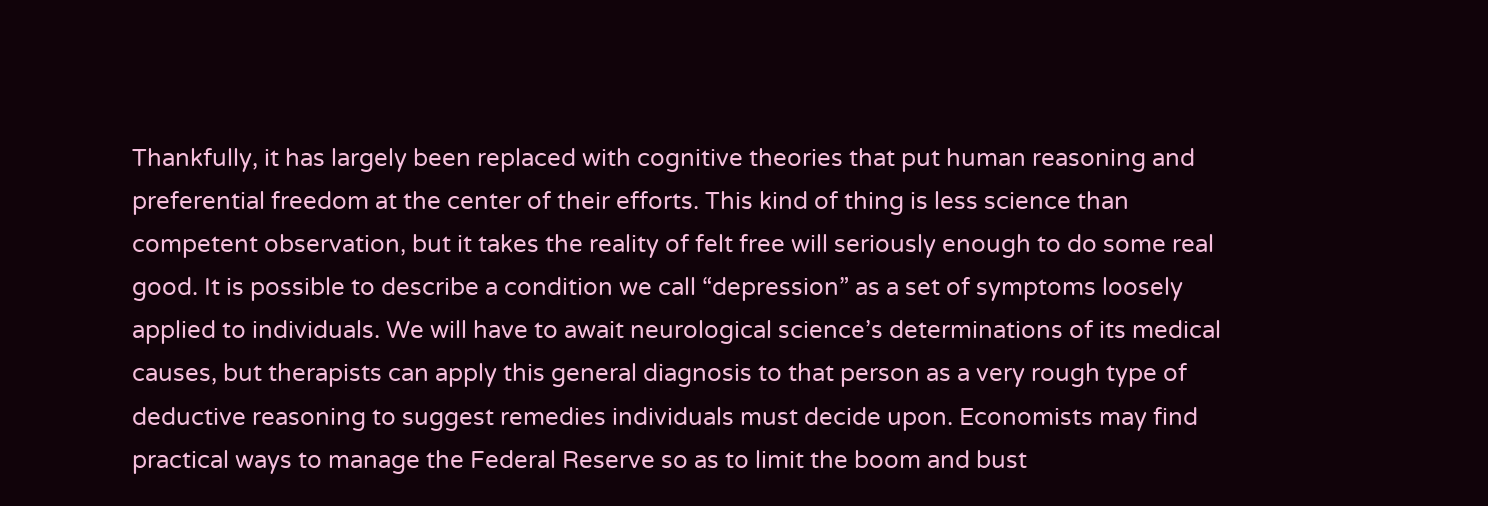Thankfully, it has largely been replaced with cognitive theories that put human reasoning and preferential freedom at the center of their efforts. This kind of thing is less science than competent observation, but it takes the reality of felt free will seriously enough to do some real good. It is possible to describe a condition we call “depression” as a set of symptoms loosely applied to individuals. We will have to await neurological science’s determinations of its medical causes, but therapists can apply this general diagnosis to that person as a very rough type of deductive reasoning to suggest remedies individuals must decide upon. Economists may find practical ways to manage the Federal Reserve so as to limit the boom and bust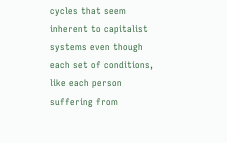cycles that seem inherent to capitalist systems even though each set of conditions, like each person suffering from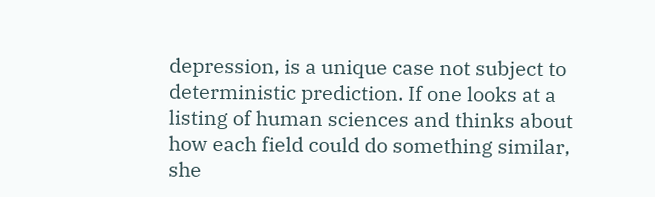depression, is a unique case not subject to deterministic prediction. If one looks at a listing of human sciences and thinks about how each field could do something similar, she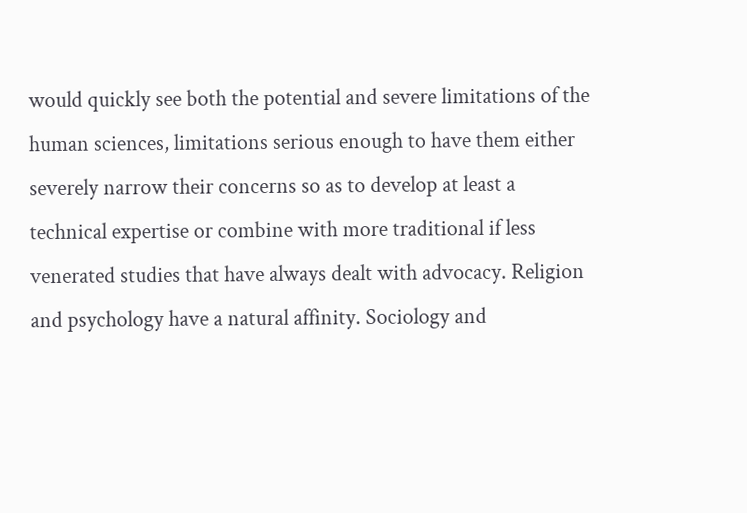would quickly see both the potential and severe limitations of the human sciences, limitations serious enough to have them either severely narrow their concerns so as to develop at least a technical expertise or combine with more traditional if less venerated studies that have always dealt with advocacy. Religion and psychology have a natural affinity. Sociology and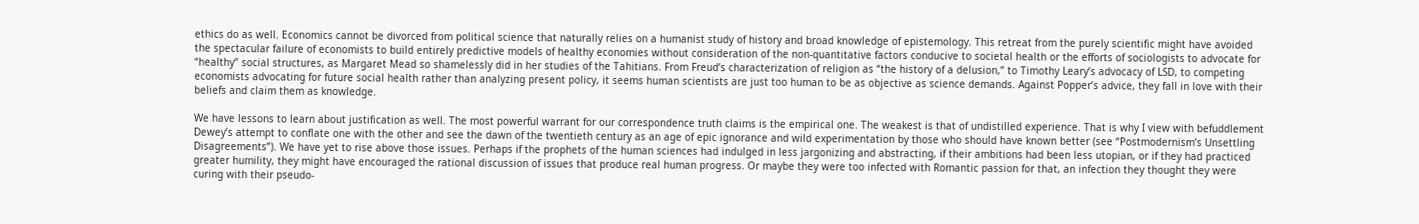ethics do as well. Economics cannot be divorced from political science that naturally relies on a humanist study of history and broad knowledge of epistemology. This retreat from the purely scientific might have avoided the spectacular failure of economists to build entirely predictive models of healthy economies without consideration of the non-quantitative factors conducive to societal health or the efforts of sociologists to advocate for “healthy” social structures, as Margaret Mead so shamelessly did in her studies of the Tahitians. From Freud’s characterization of religion as “the history of a delusion,” to Timothy Leary’s advocacy of LSD, to competing economists advocating for future social health rather than analyzing present policy, it seems human scientists are just too human to be as objective as science demands. Against Popper’s advice, they fall in love with their beliefs and claim them as knowledge.

We have lessons to learn about justification as well. The most powerful warrant for our correspondence truth claims is the empirical one. The weakest is that of undistilled experience. That is why I view with befuddlement Dewey’s attempt to conflate one with the other and see the dawn of the twentieth century as an age of epic ignorance and wild experimentation by those who should have known better (see “Postmodernism’s Unsettling Disagreements”). We have yet to rise above those issues. Perhaps if the prophets of the human sciences had indulged in less jargonizing and abstracting, if their ambitions had been less utopian, or if they had practiced greater humility, they might have encouraged the rational discussion of issues that produce real human progress. Or maybe they were too infected with Romantic passion for that, an infection they thought they were curing with their pseudo-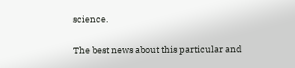science.

The best news about this particular and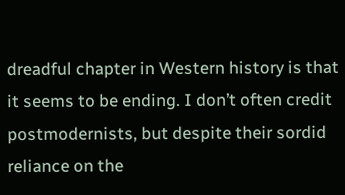dreadful chapter in Western history is that it seems to be ending. I don’t often credit postmodernists, but despite their sordid reliance on the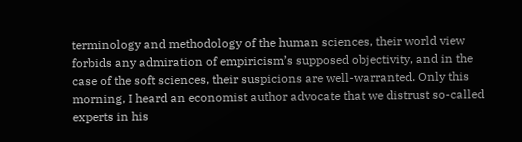terminology and methodology of the human sciences, their world view forbids any admiration of empiricism’s supposed objectivity, and in the case of the soft sciences, their suspicions are well-warranted. Only this morning, I heard an economist author advocate that we distrust so-called experts in his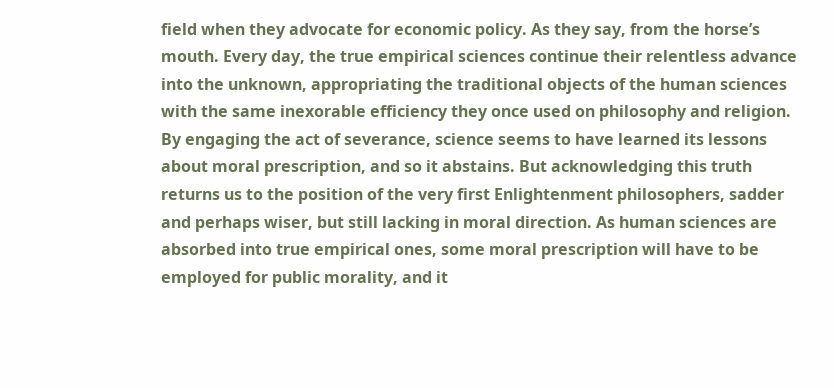field when they advocate for economic policy. As they say, from the horse’s mouth. Every day, the true empirical sciences continue their relentless advance into the unknown, appropriating the traditional objects of the human sciences with the same inexorable efficiency they once used on philosophy and religion. By engaging the act of severance, science seems to have learned its lessons about moral prescription, and so it abstains. But acknowledging this truth returns us to the position of the very first Enlightenment philosophers, sadder and perhaps wiser, but still lacking in moral direction. As human sciences are absorbed into true empirical ones, some moral prescription will have to be employed for public morality, and it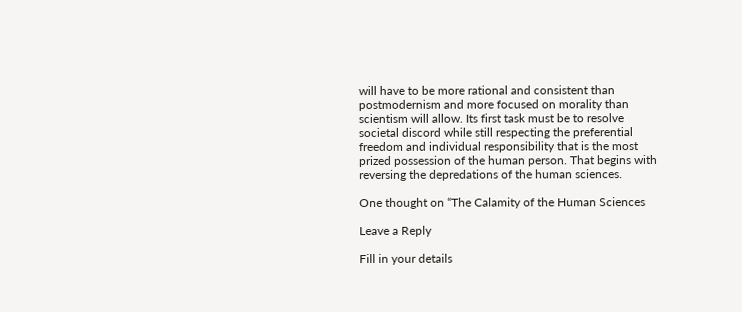will have to be more rational and consistent than postmodernism and more focused on morality than scientism will allow. Its first task must be to resolve societal discord while still respecting the preferential freedom and individual responsibility that is the most prized possession of the human person. That begins with reversing the depredations of the human sciences.

One thought on “The Calamity of the Human Sciences

Leave a Reply

Fill in your details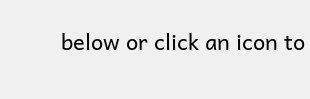below or click an icon to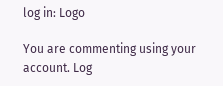log in: Logo

You are commenting using your account. Log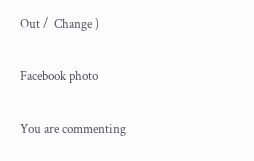Out /  Change )

Facebook photo

You are commenting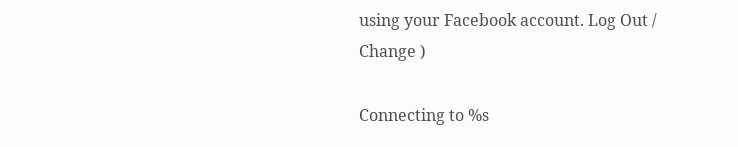using your Facebook account. Log Out /  Change )

Connecting to %s